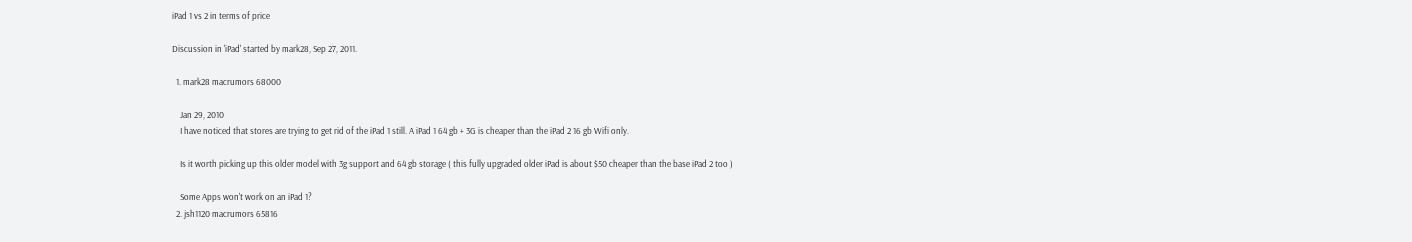iPad 1 vs 2 in terms of price

Discussion in 'iPad' started by mark28, Sep 27, 2011.

  1. mark28 macrumors 68000

    Jan 29, 2010
    I have noticed that stores are trying to get rid of the iPad 1 still. A iPad 1 64 gb + 3G is cheaper than the iPad 2 16 gb Wifi only.

    Is it worth picking up this older model with 3g support and 64 gb storage ( this fully upgraded older iPad is about $50 cheaper than the base iPad 2 too )

    Some Apps won't work on an iPad 1?
  2. jsh1120 macrumors 65816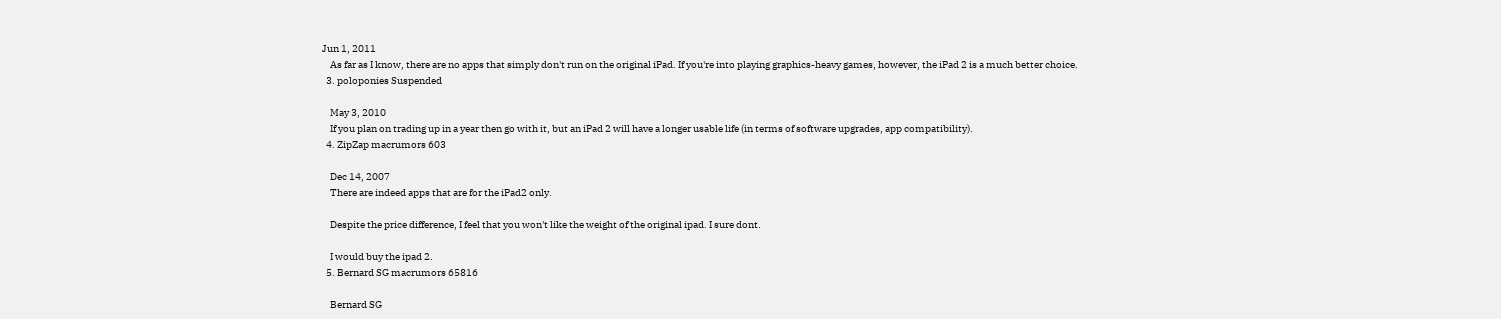Jun 1, 2011
    As far as I know, there are no apps that simply don't run on the original iPad. If you're into playing graphics-heavy games, however, the iPad 2 is a much better choice.
  3. poloponies Suspended

    May 3, 2010
    If you plan on trading up in a year then go with it, but an iPad 2 will have a longer usable life (in terms of software upgrades, app compatibility).
  4. ZipZap macrumors 603

    Dec 14, 2007
    There are indeed apps that are for the iPad2 only.

    Despite the price difference, I feel that you won't like the weight of the original ipad. I sure dont.

    I would buy the ipad 2.
  5. Bernard SG macrumors 65816

    Bernard SG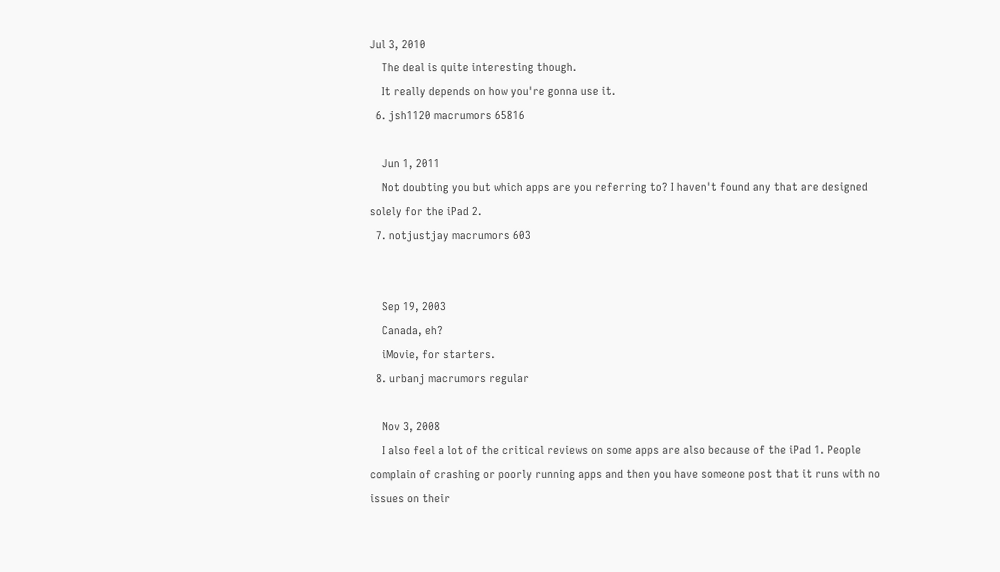Jul 3, 2010
    The deal is quite interesting though.
    It really depends on how you're gonna use it.
  6. jsh1120 macrumors 65816

    Jun 1, 2011
    Not doubting you but which apps are you referring to? I haven't found any that are designed solely for the iPad 2.
  7. notjustjay macrumors 603


    Sep 19, 2003
    Canada, eh?
    iMovie, for starters.
  8. urbanj macrumors regular

    Nov 3, 2008
    I also feel a lot of the critical reviews on some apps are also because of the iPad 1. People complain of crashing or poorly running apps and then you have someone post that it runs with no issues on their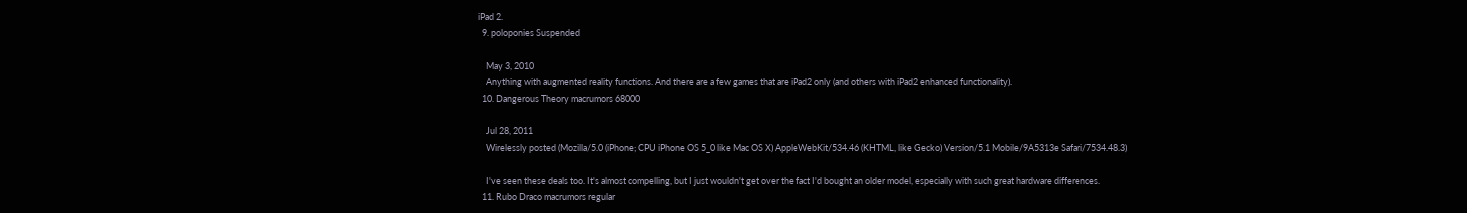iPad 2.
  9. poloponies Suspended

    May 3, 2010
    Anything with augmented reality functions. And there are a few games that are iPad2 only (and others with iPad2 enhanced functionality).
  10. Dangerous Theory macrumors 68000

    Jul 28, 2011
    Wirelessly posted (Mozilla/5.0 (iPhone; CPU iPhone OS 5_0 like Mac OS X) AppleWebKit/534.46 (KHTML, like Gecko) Version/5.1 Mobile/9A5313e Safari/7534.48.3)

    I've seen these deals too. It's almost compelling, but I just wouldn't get over the fact I'd bought an older model, especially with such great hardware differences.
  11. Rubo Draco macrumors regular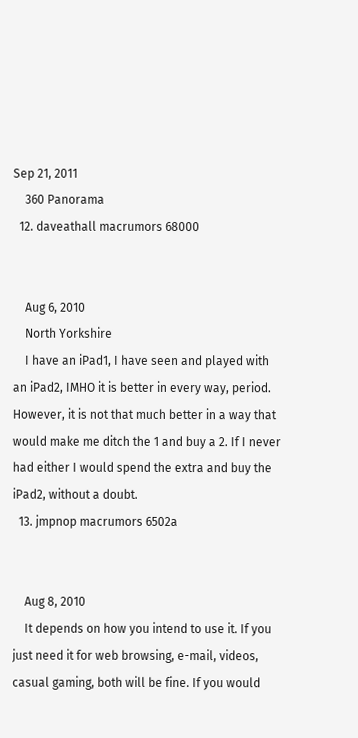Sep 21, 2011
    360 Panorama
  12. daveathall macrumors 68000


    Aug 6, 2010
    North Yorkshire
    I have an iPad1, I have seen and played with an iPad2, IMHO it is better in every way, period. However, it is not that much better in a way that would make me ditch the 1 and buy a 2. If I never had either I would spend the extra and buy the iPad2, without a doubt.
  13. jmpnop macrumors 6502a


    Aug 8, 2010
    It depends on how you intend to use it. If you just need it for web browsing, e-mail, videos, casual gaming, both will be fine. If you would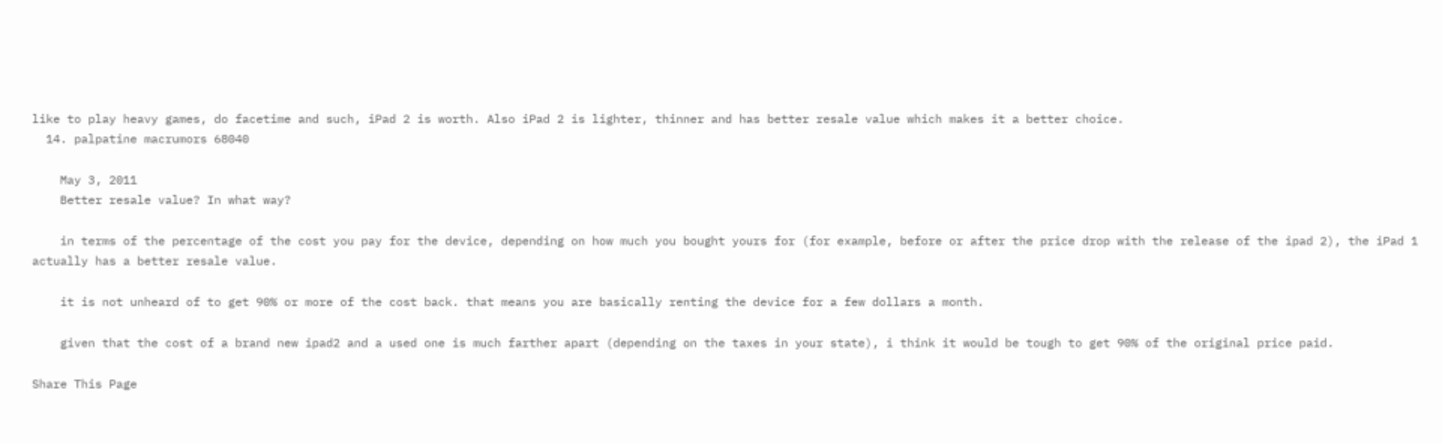like to play heavy games, do facetime and such, iPad 2 is worth. Also iPad 2 is lighter, thinner and has better resale value which makes it a better choice.
  14. palpatine macrumors 68040

    May 3, 2011
    Better resale value? In what way?

    in terms of the percentage of the cost you pay for the device, depending on how much you bought yours for (for example, before or after the price drop with the release of the ipad 2), the iPad 1 actually has a better resale value.

    it is not unheard of to get 90% or more of the cost back. that means you are basically renting the device for a few dollars a month.

    given that the cost of a brand new ipad2 and a used one is much farther apart (depending on the taxes in your state), i think it would be tough to get 90% of the original price paid.

Share This Page